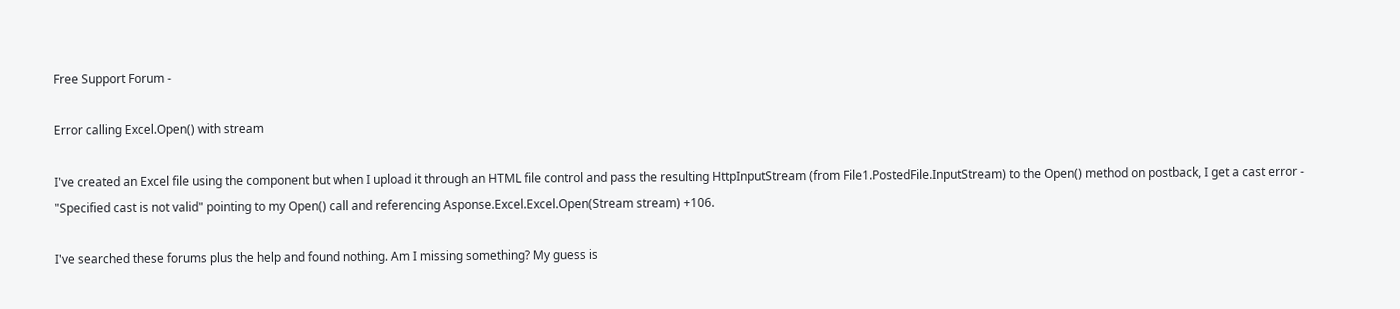Free Support Forum -

Error calling Excel.Open() with stream

I've created an Excel file using the component but when I upload it through an HTML file control and pass the resulting HttpInputStream (from File1.PostedFile.InputStream) to the Open() method on postback, I get a cast error - "Specified cast is not valid" pointing to my Open() call and referencing Asponse.Excel.Excel.Open(Stream stream) +106.

I've searched these forums plus the help and found nothing. Am I missing something? My guess is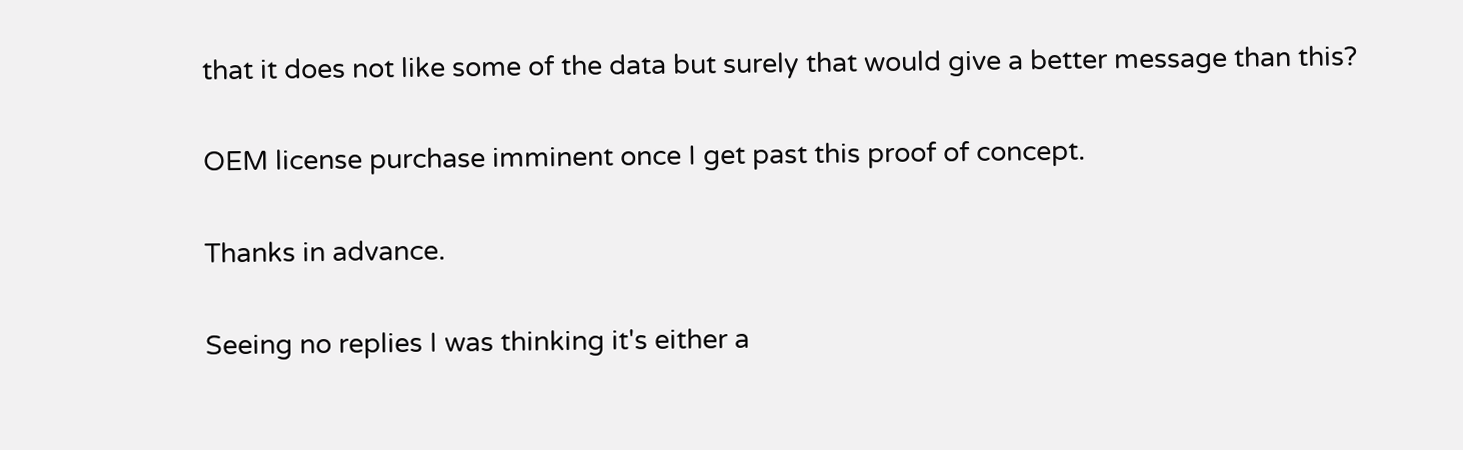that it does not like some of the data but surely that would give a better message than this?

OEM license purchase imminent once I get past this proof of concept.

Thanks in advance.

Seeing no replies I was thinking it's either a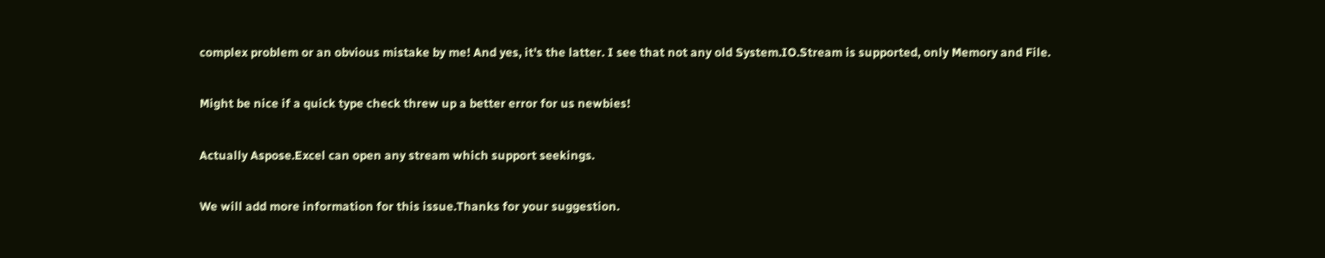complex problem or an obvious mistake by me! And yes, it's the latter. I see that not any old System.IO.Stream is supported, only Memory and File.

Might be nice if a quick type check threw up a better error for us newbies!

Actually Aspose.Excel can open any stream which support seekings.

We will add more information for this issue.Thanks for your suggestion.